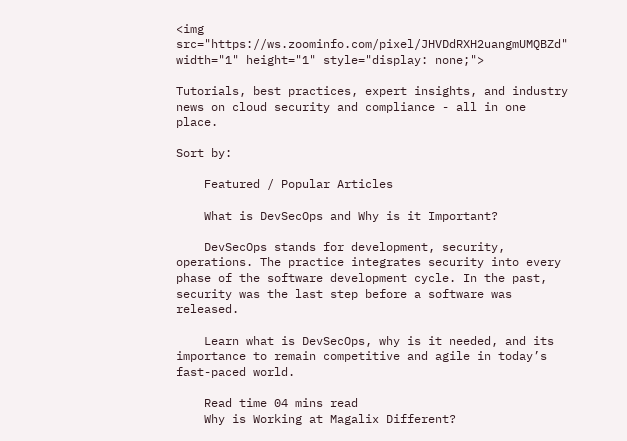<img src="https://ws.zoominfo.com/pixel/JHVDdRXH2uangmUMQBZd" width="1" height="1" style="display: none;">

Tutorials, best practices, expert insights, and industry news on cloud security and compliance - all in one place.

Sort by:

    Featured / Popular Articles

    What is DevSecOps and Why is it Important?

    DevSecOps stands for development, security, operations. The practice integrates security into every phase of the software development cycle. In the past, security was the last step before a software was released.

    Learn what is DevSecOps, why is it needed, and its importance to remain competitive and agile in today’s fast-paced world.

    Read time 04 mins read
    Why is Working at Magalix Different?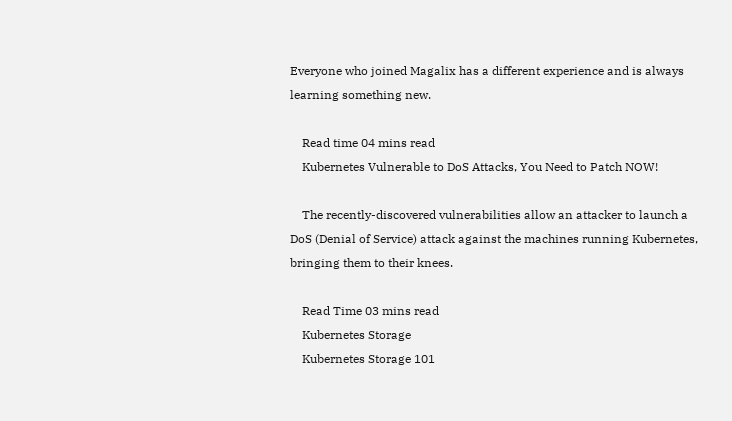Everyone who joined Magalix has a different experience and is always learning something new.

    Read time 04 mins read
    Kubernetes Vulnerable to DoS Attacks, You Need to Patch NOW!

    The recently-discovered vulnerabilities allow an attacker to launch a DoS (Denial of Service) attack against the machines running Kubernetes, bringing them to their knees.

    Read Time 03 mins read
    Kubernetes Storage
    Kubernetes Storage 101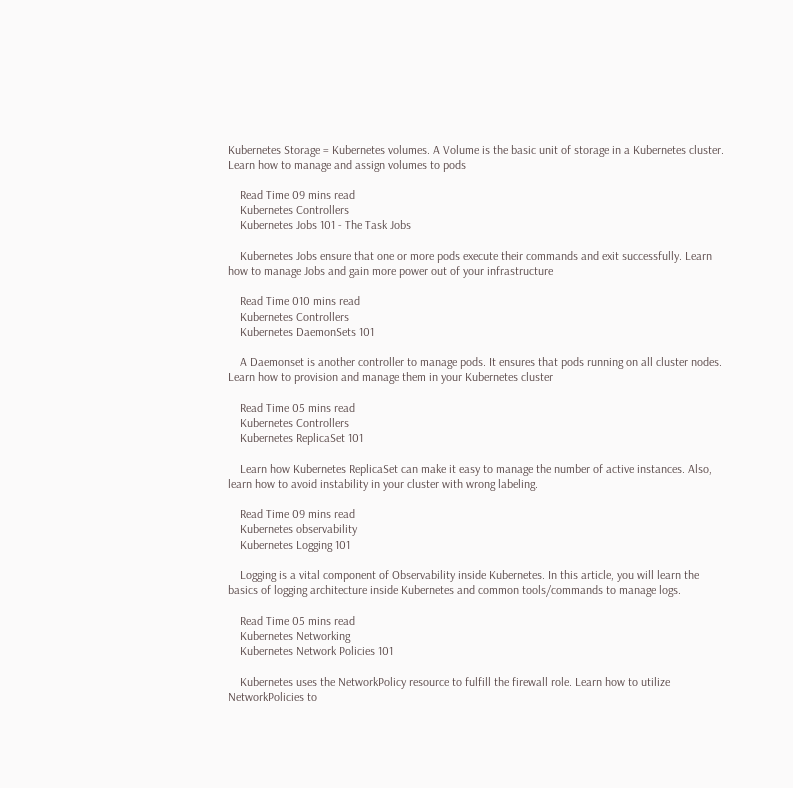Kubernetes Storage = Kubernetes volumes. A Volume is the basic unit of storage in a Kubernetes cluster. Learn how to manage and assign volumes to pods

    Read Time 09 mins read
    Kubernetes Controllers
    Kubernetes Jobs 101 - The Task Jobs

    Kubernetes Jobs ensure that one or more pods execute their commands and exit successfully. Learn how to manage Jobs and gain more power out of your infrastructure

    Read Time 010 mins read
    Kubernetes Controllers
    Kubernetes DaemonSets 101

    A Daemonset is another controller to manage pods. It ensures that pods running on all cluster nodes. Learn how to provision and manage them in your Kubernetes cluster

    Read Time 05 mins read
    Kubernetes Controllers
    Kubernetes ReplicaSet 101

    Learn how Kubernetes ReplicaSet can make it easy to manage the number of active instances. Also, learn how to avoid instability in your cluster with wrong labeling.

    Read Time 09 mins read
    Kubernetes observability
    Kubernetes Logging 101

    Logging is a vital component of Observability inside Kubernetes. In this article, you will learn the basics of logging architecture inside Kubernetes and common tools/commands to manage logs.

    Read Time 05 mins read
    Kubernetes Networking
    Kubernetes Network Policies 101

    Kubernetes uses the NetworkPolicy resource to fulfill the firewall role. Learn how to utilize NetworkPolicies to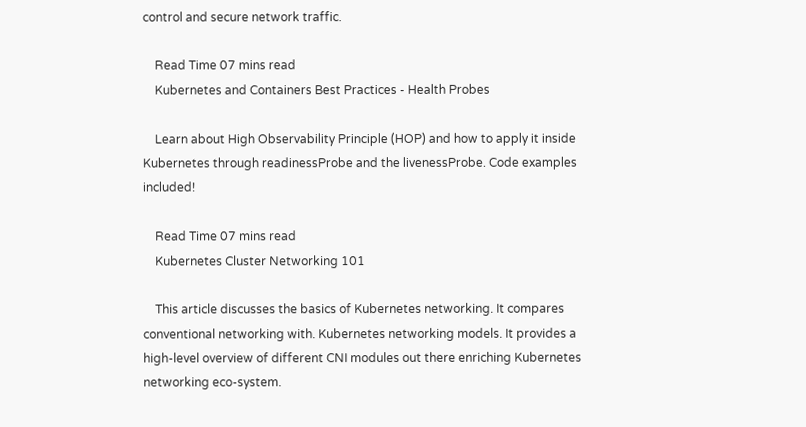control and secure network traffic.

    Read Time 07 mins read
    Kubernetes and Containers Best Practices - Health Probes

    Learn about High Observability Principle (HOP) and how to apply it inside Kubernetes through readinessProbe and the livenessProbe. Code examples included!

    Read Time 07 mins read
    Kubernetes Cluster Networking 101

    This article discusses the basics of Kubernetes networking. It compares conventional networking with. Kubernetes networking models. It provides a high-level overview of different CNI modules out there enriching Kubernetes networking eco-system.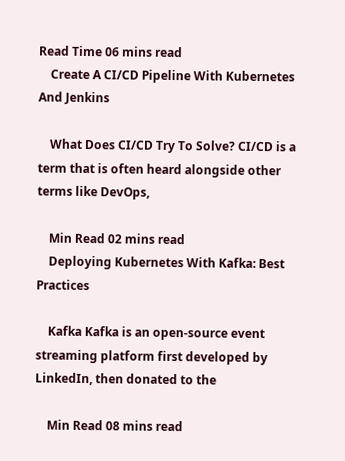Read Time 06 mins read
    Create A CI/CD Pipeline With Kubernetes And Jenkins

    What Does CI/CD Try To Solve? CI/CD is a term that is often heard alongside other terms like DevOps,

    Min Read 02 mins read
    Deploying Kubernetes With Kafka: Best Practices

    Kafka Kafka is an open-source event streaming platform first developed by LinkedIn, then donated to the

    Min Read 08 mins read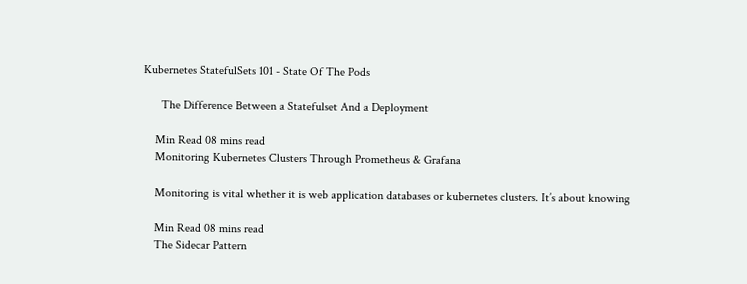Kubernetes StatefulSets 101 - State Of The Pods

      The Difference Between a Statefulset And a Deployment

    Min Read 08 mins read
    Monitoring Kubernetes Clusters Through Prometheus & Grafana

    Monitoring is vital whether it is web application databases or kubernetes clusters. It’s about knowing

    Min Read 08 mins read
    The Sidecar Pattern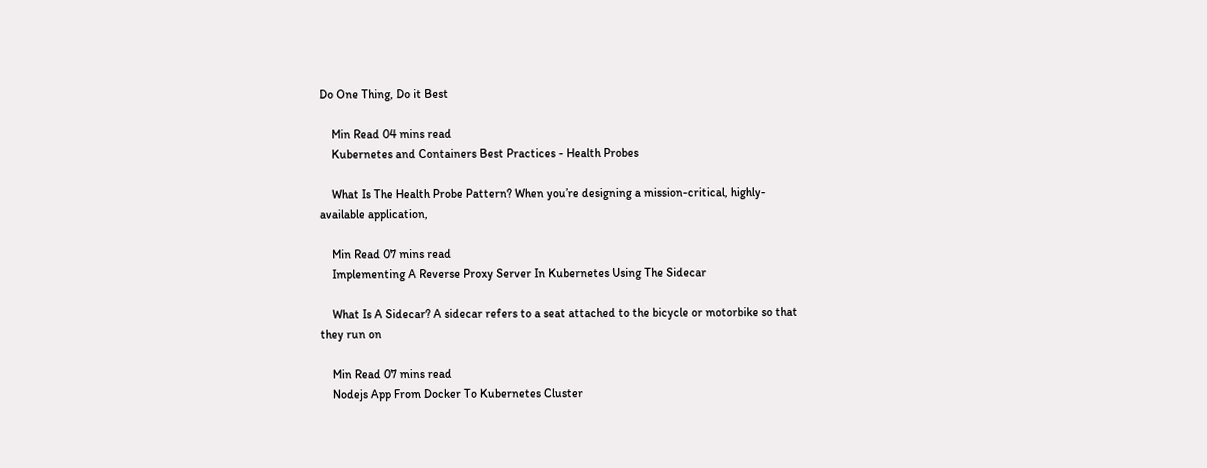Do One Thing, Do it Best

    Min Read 04 mins read
    Kubernetes and Containers Best Practices - Health Probes

    What Is The Health Probe Pattern? When you’re designing a mission-critical, highly-available application,

    Min Read 07 mins read
    Implementing A Reverse Proxy Server In Kubernetes Using The Sidecar

    What Is A Sidecar? A sidecar refers to a seat attached to the bicycle or motorbike so that they run on

    Min Read 07 mins read
    Nodejs App From Docker To Kubernetes Cluster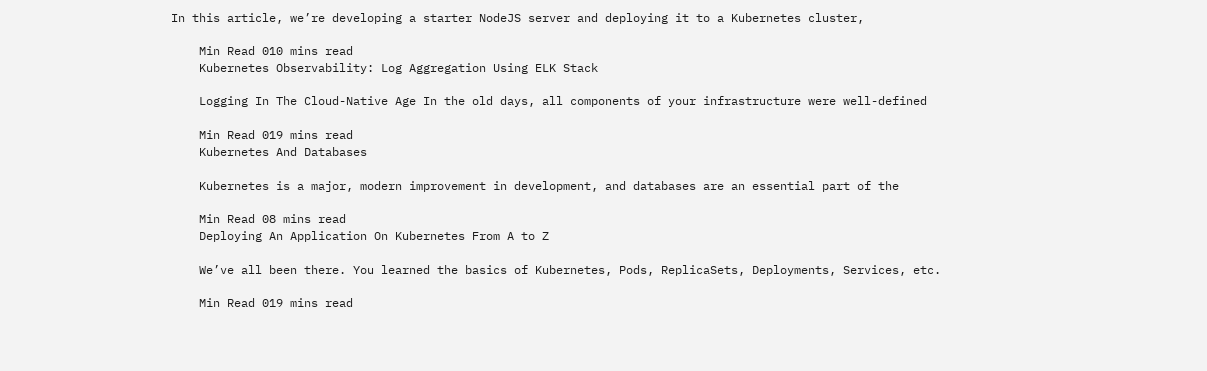In this article, we’re developing a starter NodeJS server and deploying it to a Kubernetes cluster,

    Min Read 010 mins read
    Kubernetes Observability: Log Aggregation Using ELK Stack

    Logging In The Cloud-Native Age In the old days, all components of your infrastructure were well-defined

    Min Read 019 mins read
    Kubernetes And Databases

    Kubernetes is a major, modern improvement in development, and databases are an essential part of the

    Min Read 08 mins read
    Deploying An Application On Kubernetes From A to Z

    We’ve all been there. You learned the basics of Kubernetes, Pods, ReplicaSets, Deployments, Services, etc.

    Min Read 019 mins read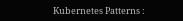Kubernetes Patterns :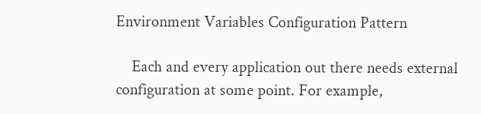Environment Variables Configuration Pattern

    Each and every application out there needs external configuration at some point. For example,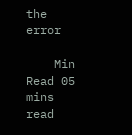the error

    Min Read 05 mins read